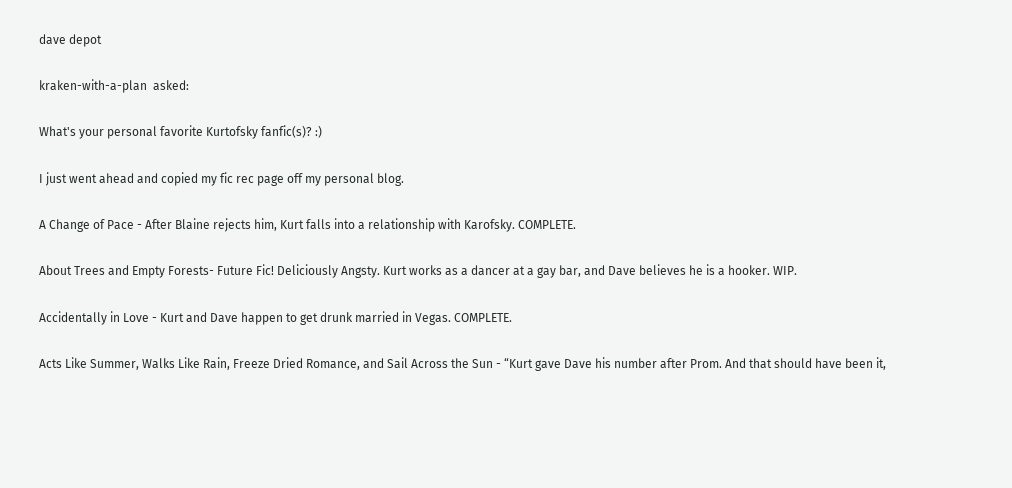dave depot

kraken-with-a-plan  asked:

What's your personal favorite Kurtofsky fanfic(s)? :)

I just went ahead and copied my fic rec page off my personal blog.

A Change of Pace - After Blaine rejects him, Kurt falls into a relationship with Karofsky. COMPLETE.

About Trees and Empty Forests- Future Fic! Deliciously Angsty. Kurt works as a dancer at a gay bar, and Dave believes he is a hooker. WIP.

Accidentally in Love - Kurt and Dave happen to get drunk married in Vegas. COMPLETE.

Acts Like Summer, Walks Like Rain, Freeze Dried Romance, and Sail Across the Sun - “Kurt gave Dave his number after Prom. And that should have been it,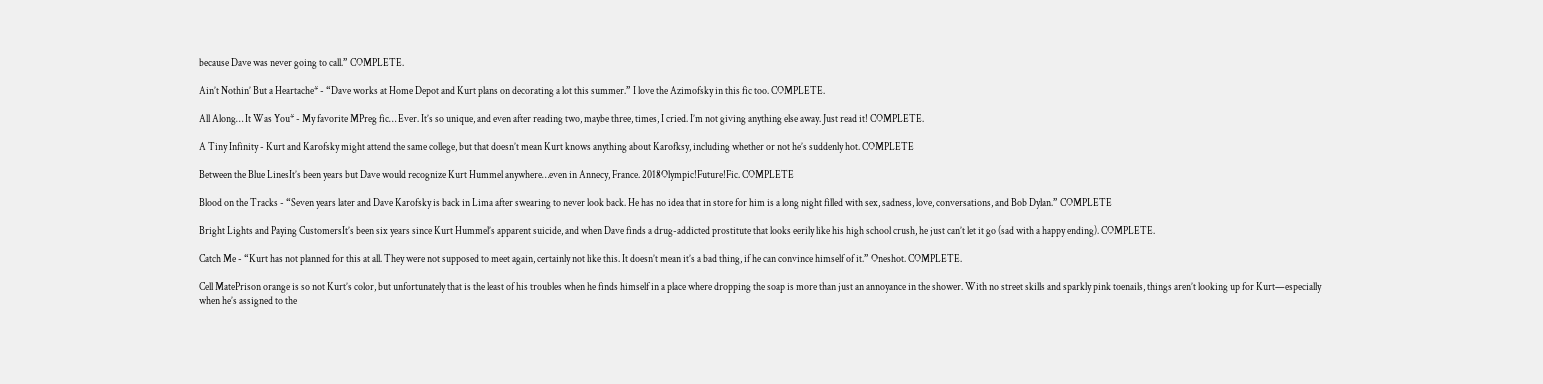because Dave was never going to call.” COMPLETE.

Ain’t Nothin’ But a Heartache* - “Dave works at Home Depot and Kurt plans on decorating a lot this summer.” I love the Azimofsky in this fic too. COMPLETE.

All Along… It Was You* - My favorite MPreg fic… Ever. It’s so unique, and even after reading two, maybe three, times, I cried. I’m not giving anything else away. Just read it! COMPLETE.

A Tiny Infinity - Kurt and Karofsky might attend the same college, but that doesn’t mean Kurt knows anything about Karofksy, including whether or not he’s suddenly hot. COMPLETE

Between the Blue LinesIt’s been years but Dave would recognize Kurt Hummel anywhere…even in Annecy, France. 2018Olympic!Future!Fic. COMPLETE

Blood on the Tracks - “Seven years later and Dave Karofsky is back in Lima after swearing to never look back. He has no idea that in store for him is a long night filled with sex, sadness, love, conversations, and Bob Dylan.” COMPLETE

Bright Lights and Paying CustomersIt’s been six years since Kurt Hummel’s apparent suicide, and when Dave finds a drug-addicted prostitute that looks eerily like his high school crush, he just can’t let it go (sad with a happy ending). COMPLETE.

Catch Me - “Kurt has not planned for this at all. They were not supposed to meet again, certainly not like this. It doesn’t mean it’s a bad thing, if he can convince himself of it.” Oneshot. COMPLETE.

Cell MatePrison orange is so not Kurt’s color, but unfortunately that is the least of his troubles when he finds himself in a place where dropping the soap is more than just an annoyance in the shower. With no street skills and sparkly pink toenails, things aren’t looking up for Kurt—especially when he’s assigned to the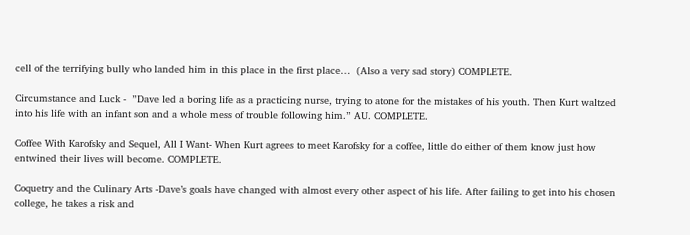cell of the terrifying bully who landed him in this place in the first place…  (Also a very sad story) COMPLETE.

Circumstance and Luck -  ”Dave led a boring life as a practicing nurse, trying to atone for the mistakes of his youth. Then Kurt waltzed into his life with an infant son and a whole mess of trouble following him.” AU. COMPLETE.

Coffee With Karofsky and Sequel, All I Want- When Kurt agrees to meet Karofsky for a coffee, little do either of them know just how entwined their lives will become. COMPLETE.

Coquetry and the Culinary Arts -Dave’s goals have changed with almost every other aspect of his life. After failing to get into his chosen college, he takes a risk and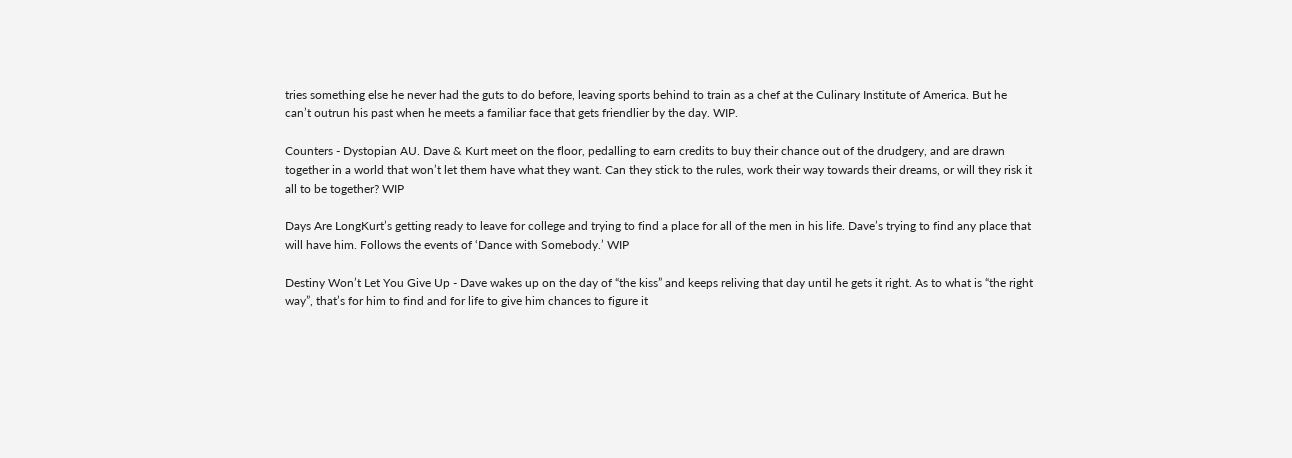tries something else he never had the guts to do before, leaving sports behind to train as a chef at the Culinary Institute of America. But he can’t outrun his past when he meets a familiar face that gets friendlier by the day. WIP.

Counters - Dystopian AU. Dave & Kurt meet on the floor, pedalling to earn credits to buy their chance out of the drudgery, and are drawn together in a world that won’t let them have what they want. Can they stick to the rules, work their way towards their dreams, or will they risk it all to be together? WIP

Days Are LongKurt’s getting ready to leave for college and trying to find a place for all of the men in his life. Dave’s trying to find any place that will have him. Follows the events of ‘Dance with Somebody.’ WIP

Destiny Won’t Let You Give Up - Dave wakes up on the day of “the kiss” and keeps reliving that day until he gets it right. As to what is “the right way”, that’s for him to find and for life to give him chances to figure it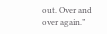out. Over and over again.”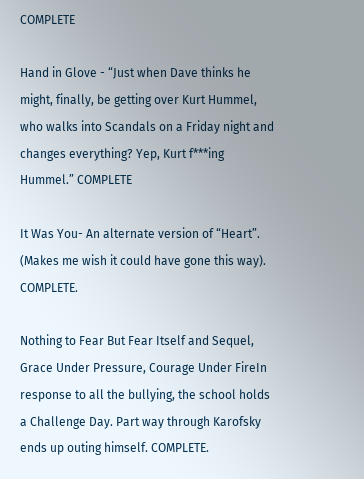COMPLETE

Hand in Glove - “Just when Dave thinks he might, finally, be getting over Kurt Hummel, who walks into Scandals on a Friday night and changes everything? Yep, Kurt f***ing Hummel.” COMPLETE

It Was You- An alternate version of “Heart”. (Makes me wish it could have gone this way). COMPLETE.

Nothing to Fear But Fear Itself and Sequel, Grace Under Pressure, Courage Under FireIn response to all the bullying, the school holds a Challenge Day. Part way through Karofsky ends up outing himself. COMPLETE.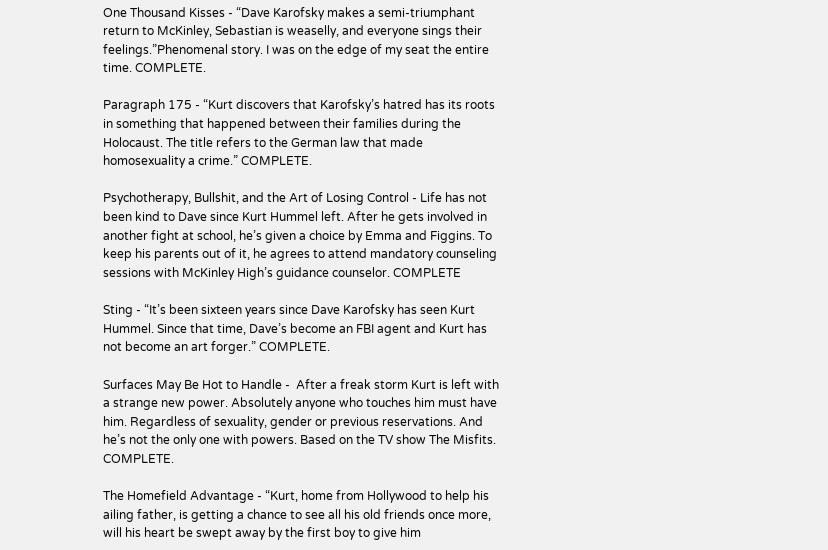One Thousand Kisses - “Dave Karofsky makes a semi-triumphant return to McKinley, Sebastian is weaselly, and everyone sings their feelings.”Phenomenal story. I was on the edge of my seat the entire time. COMPLETE.

Paragraph 175 - “Kurt discovers that Karofsky’s hatred has its roots in something that happened between their families during the Holocaust. The title refers to the German law that made homosexuality a crime.” COMPLETE.

Psychotherapy, Bullshit, and the Art of Losing Control - Life has not been kind to Dave since Kurt Hummel left. After he gets involved in another fight at school, he’s given a choice by Emma and Figgins. To keep his parents out of it, he agrees to attend mandatory counseling sessions with McKinley High’s guidance counselor. COMPLETE

Sting - “It’s been sixteen years since Dave Karofsky has seen Kurt Hummel. Since that time, Dave’s become an FBI agent and Kurt has not become an art forger.” COMPLETE.

Surfaces May Be Hot to Handle -  After a freak storm Kurt is left with a strange new power. Absolutely anyone who touches him must have him. Regardless of sexuality, gender or previous reservations. And he’s not the only one with powers. Based on the TV show The Misfits. COMPLETE.

The Homefield Advantage - “Kurt, home from Hollywood to help his ailing father, is getting a chance to see all his old friends once more, will his heart be swept away by the first boy to give him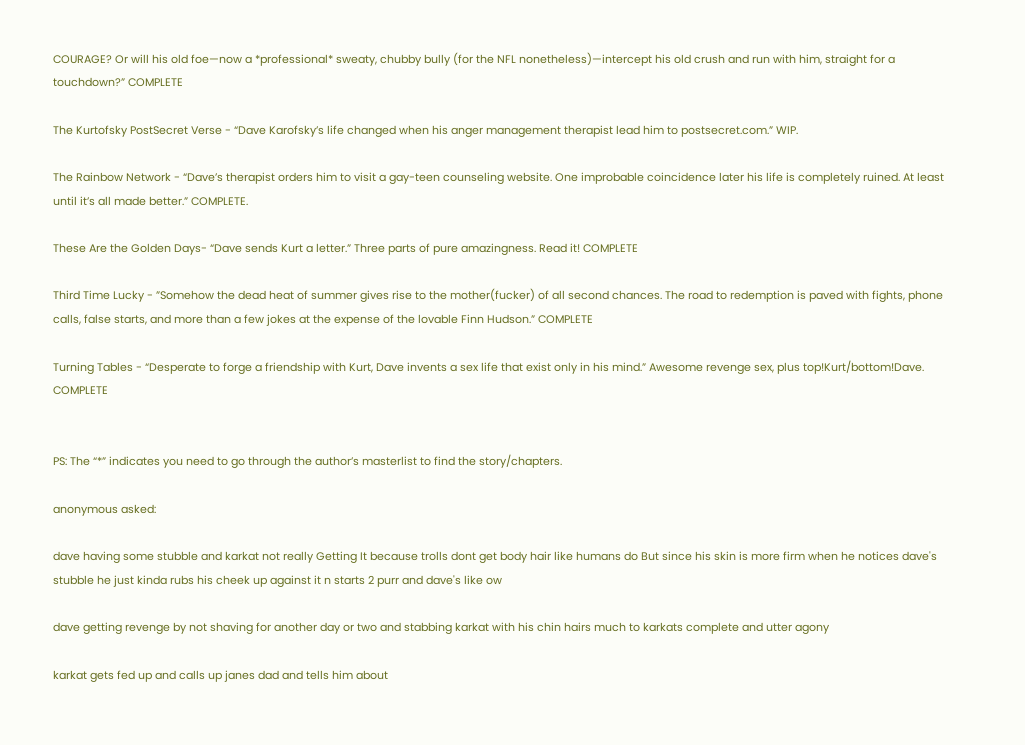COURAGE? Or will his old foe—now a *professional* sweaty, chubby bully (for the NFL nonetheless)—intercept his old crush and run with him, straight for a touchdown?” COMPLETE

The Kurtofsky PostSecret Verse - “Dave Karofsky’s life changed when his anger management therapist lead him to postsecret.com.” WIP.

The Rainbow Network - “Dave’s therapist orders him to visit a gay-teen counseling website. One improbable coincidence later his life is completely ruined. At least until it’s all made better.” COMPLETE.

These Are the Golden Days- “Dave sends Kurt a letter.” Three parts of pure amazingness. Read it! COMPLETE

Third Time Lucky - ”Somehow the dead heat of summer gives rise to the mother(fucker) of all second chances. The road to redemption is paved with fights, phone calls, false starts, and more than a few jokes at the expense of the lovable Finn Hudson.” COMPLETE

Turning Tables - “Desperate to forge a friendship with Kurt, Dave invents a sex life that exist only in his mind.” Awesome revenge sex, plus top!Kurt/bottom!Dave. COMPLETE


PS: The “*” indicates you need to go through the author’s masterlist to find the story/chapters.

anonymous asked:

dave having some stubble and karkat not really Getting It because trolls dont get body hair like humans do But since his skin is more firm when he notices dave's stubble he just kinda rubs his cheek up against it n starts 2 purr and dave's like ow

dave getting revenge by not shaving for another day or two and stabbing karkat with his chin hairs much to karkats complete and utter agony

karkat gets fed up and calls up janes dad and tells him about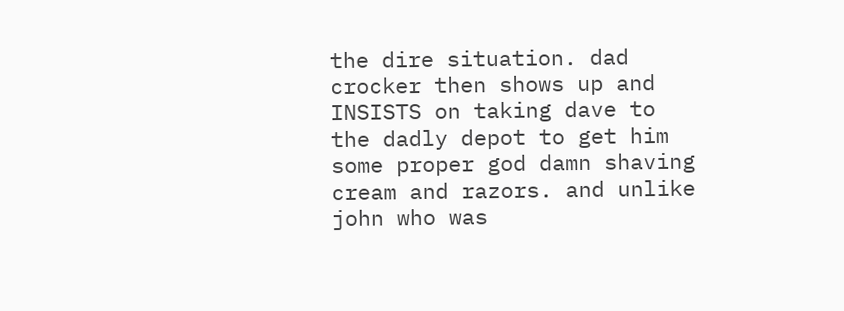the dire situation. dad crocker then shows up and INSISTS on taking dave to the dadly depot to get him some proper god damn shaving cream and razors. and unlike john who was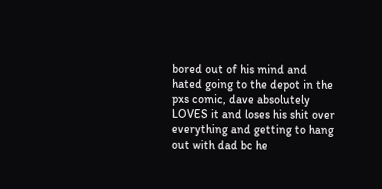bored out of his mind and hated going to the depot in the pxs comic, dave absolutely LOVES it and loses his shit over everything and getting to hang out with dad bc he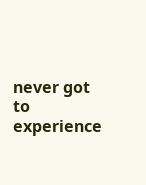never got to experience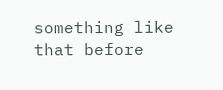something like that before